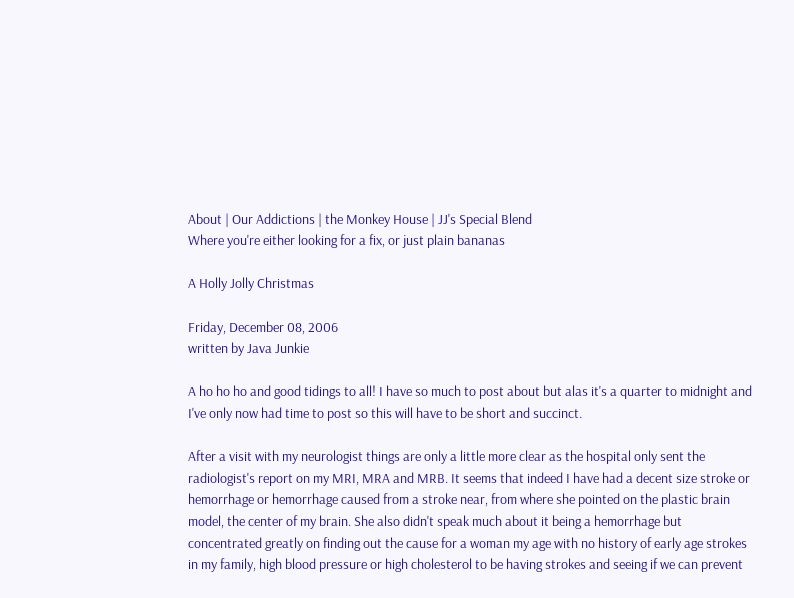About | Our Addictions | the Monkey House | JJ's Special Blend
Where you're either looking for a fix, or just plain bananas

A Holly Jolly Christmas

Friday, December 08, 2006
written by Java Junkie

A ho ho ho and good tidings to all! I have so much to post about but alas it's a quarter to midnight and I've only now had time to post so this will have to be short and succinct.

After a visit with my neurologist things are only a little more clear as the hospital only sent the radiologist's report on my MRI, MRA and MRB. It seems that indeed I have had a decent size stroke or hemorrhage or hemorrhage caused from a stroke near, from where she pointed on the plastic brain model, the center of my brain. She also didn't speak much about it being a hemorrhage but concentrated greatly on finding out the cause for a woman my age with no history of early age strokes in my family, high blood pressure or high cholesterol to be having strokes and seeing if we can prevent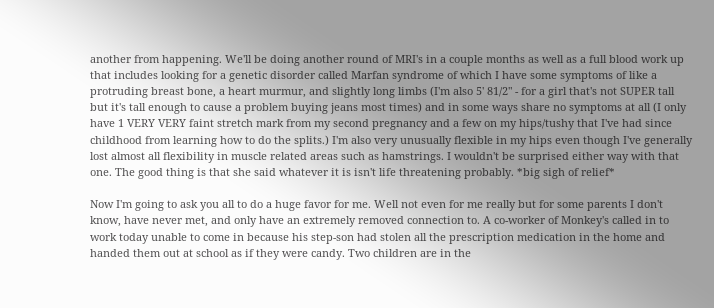another from happening. We'll be doing another round of MRI's in a couple months as well as a full blood work up that includes looking for a genetic disorder called Marfan syndrome of which I have some symptoms of like a protruding breast bone, a heart murmur, and slightly long limbs (I'm also 5' 81/2" - for a girl that's not SUPER tall but it's tall enough to cause a problem buying jeans most times) and in some ways share no symptoms at all (I only have 1 VERY VERY faint stretch mark from my second pregnancy and a few on my hips/tushy that I've had since childhood from learning how to do the splits.) I'm also very unusually flexible in my hips even though I've generally lost almost all flexibility in muscle related areas such as hamstrings. I wouldn't be surprised either way with that one. The good thing is that she said whatever it is isn't life threatening probably. *big sigh of relief*

Now I'm going to ask you all to do a huge favor for me. Well not even for me really but for some parents I don't know, have never met, and only have an extremely removed connection to. A co-worker of Monkey's called in to work today unable to come in because his step-son had stolen all the prescription medication in the home and handed them out at school as if they were candy. Two children are in the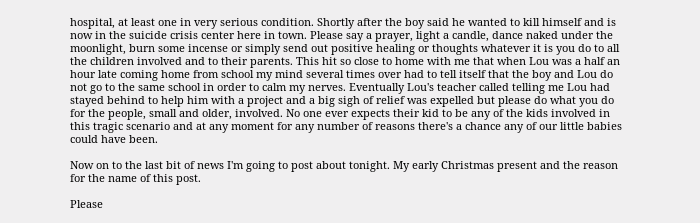hospital, at least one in very serious condition. Shortly after the boy said he wanted to kill himself and is now in the suicide crisis center here in town. Please say a prayer, light a candle, dance naked under the moonlight, burn some incense or simply send out positive healing or thoughts whatever it is you do to all the children involved and to their parents. This hit so close to home with me that when Lou was a half an hour late coming home from school my mind several times over had to tell itself that the boy and Lou do not go to the same school in order to calm my nerves. Eventually Lou's teacher called telling me Lou had stayed behind to help him with a project and a big sigh of relief was expelled but please do what you do for the people, small and older, involved. No one ever expects their kid to be any of the kids involved in this tragic scenario and at any moment for any number of reasons there's a chance any of our little babies could have been.

Now on to the last bit of news I'm going to post about tonight. My early Christmas present and the reason for the name of this post.

Please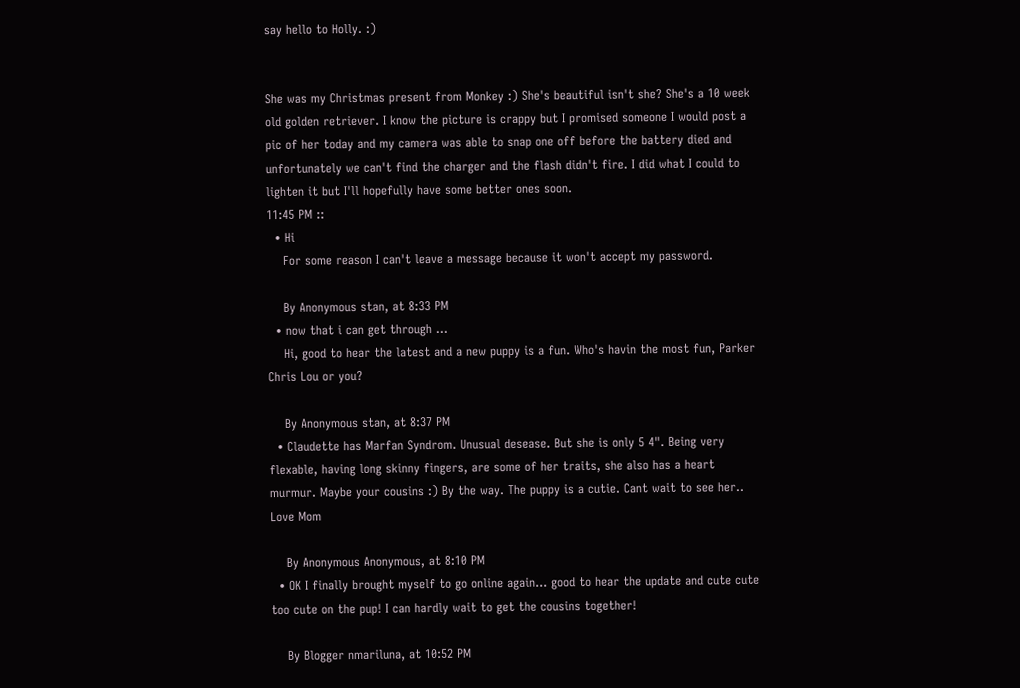say hello to Holly. :)


She was my Christmas present from Monkey :) She's beautiful isn't she? She's a 10 week old golden retriever. I know the picture is crappy but I promised someone I would post a pic of her today and my camera was able to snap one off before the battery died and unfortunately we can't find the charger and the flash didn't fire. I did what I could to lighten it but I'll hopefully have some better ones soon.
11:45 PM ::
  • Hi
    For some reason I can't leave a message because it won't accept my password.

    By Anonymous stan, at 8:33 PM
  • now that i can get through ...
    Hi, good to hear the latest and a new puppy is a fun. Who's havin the most fun, Parker Chris Lou or you?

    By Anonymous stan, at 8:37 PM
  • Claudette has Marfan Syndrom. Unusual desease. But she is only 5 4". Being very flexable, having long skinny fingers, are some of her traits, she also has a heart murmur. Maybe your cousins :) By the way. The puppy is a cutie. Cant wait to see her.. Love Mom

    By Anonymous Anonymous, at 8:10 PM
  • OK I finally brought myself to go online again... good to hear the update and cute cute too cute on the pup! I can hardly wait to get the cousins together!

    By Blogger nmariluna, at 10:52 PM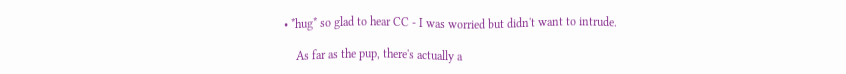• *hug* so glad to hear CC - I was worried but didn't want to intrude.

    As far as the pup, there's actually a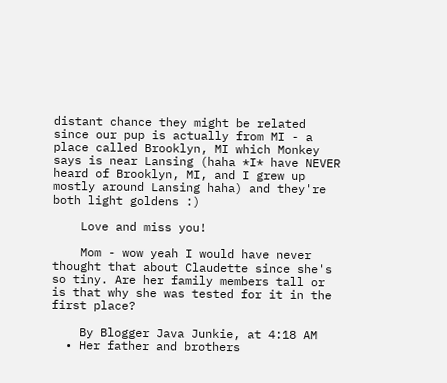distant chance they might be related since our pup is actually from MI - a place called Brooklyn, MI which Monkey says is near Lansing (haha *I* have NEVER heard of Brooklyn, MI, and I grew up mostly around Lansing haha) and they're both light goldens :)

    Love and miss you!

    Mom - wow yeah I would have never thought that about Claudette since she's so tiny. Are her family members tall or is that why she was tested for it in the first place?

    By Blogger Java Junkie, at 4:18 AM
  • Her father and brothers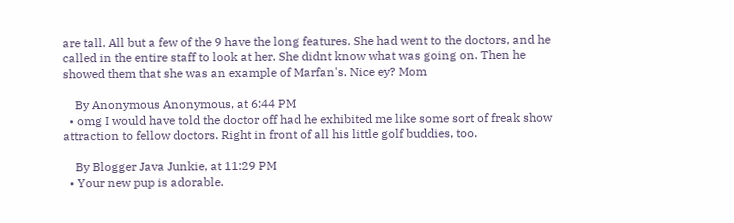are tall. All but a few of the 9 have the long features. She had went to the doctors, and he called in the entire staff to look at her. She didnt know what was going on. Then he showed them that she was an example of Marfan's. Nice ey? Mom

    By Anonymous Anonymous, at 6:44 PM
  • omg I would have told the doctor off had he exhibited me like some sort of freak show attraction to fellow doctors. Right in front of all his little golf buddies, too.

    By Blogger Java Junkie, at 11:29 PM
  • Your new pup is adorable.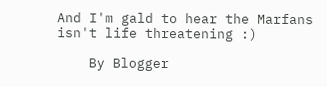And I'm gald to hear the Marfans isn't life threatening :)

    By Blogger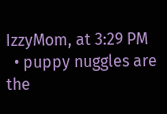IzzyMom, at 3:29 PM
  • puppy nuggles are the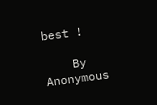best !

    By Anonymous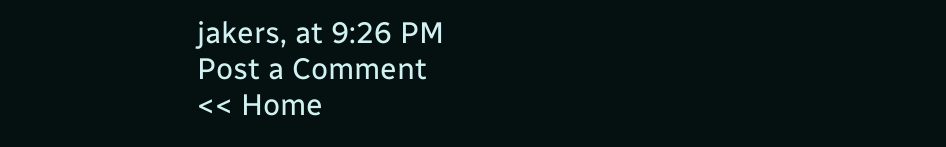jakers, at 9:26 PM
Post a Comment
<< Home